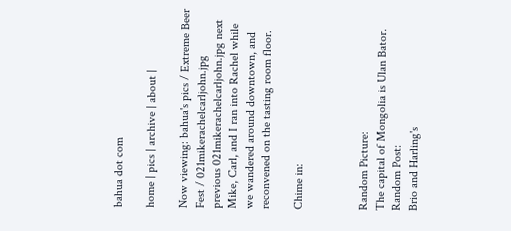bahua dot com

home | pics | archive | about |

Now viewing: bahua's pics / Extreme Beer Fest / 021mikerachelcarljohn.jpg
previous 021mikerachelcarljohn.jpg next
Mike, Carl, and I ran into Rachel while we wandered around downtown, and reconvened on the tasting room floor.

Chime in:



Random Picture:
The capital of Mongolia is Ulan Bator.
Random Post:
Brio and Harling's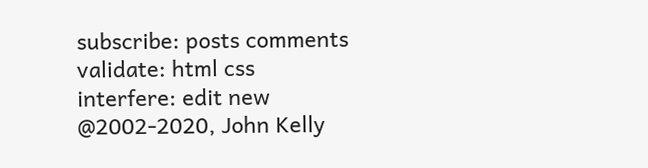subscribe: posts comments
validate: html css
interfere: edit new
@2002-2020, John Kelly